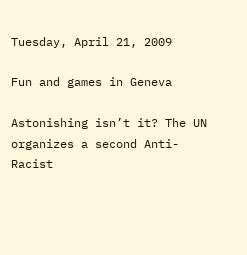Tuesday, April 21, 2009

Fun and games in Geneva

Astonishing isn’t it? The UN organizes a second Anti-Racist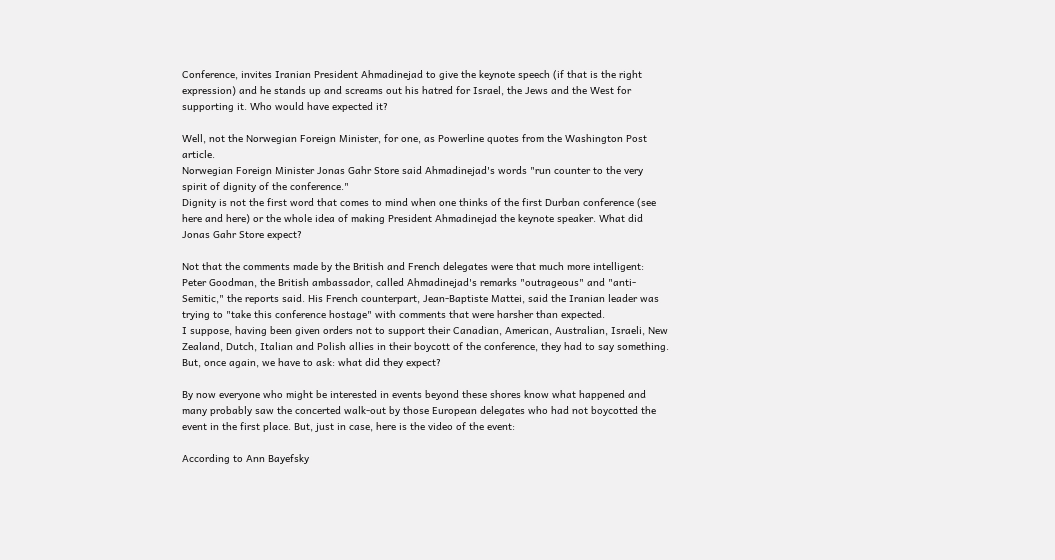Conference, invites Iranian President Ahmadinejad to give the keynote speech (if that is the right expression) and he stands up and screams out his hatred for Israel, the Jews and the West for supporting it. Who would have expected it?

Well, not the Norwegian Foreign Minister, for one, as Powerline quotes from the Washington Post article.
Norwegian Foreign Minister Jonas Gahr Store said Ahmadinejad's words "run counter to the very spirit of dignity of the conference."
Dignity is not the first word that comes to mind when one thinks of the first Durban conference (see here and here) or the whole idea of making President Ahmadinejad the keynote speaker. What did Jonas Gahr Store expect?

Not that the comments made by the British and French delegates were that much more intelligent:
Peter Goodman, the British ambassador, called Ahmadinejad's remarks "outrageous" and "anti-Semitic," the reports said. His French counterpart, Jean-Baptiste Mattei, said the Iranian leader was trying to "take this conference hostage" with comments that were harsher than expected.
I suppose, having been given orders not to support their Canadian, American, Australian, Israeli, New Zealand, Dutch, Italian and Polish allies in their boycott of the conference, they had to say something. But, once again, we have to ask: what did they expect?

By now everyone who might be interested in events beyond these shores know what happened and many probably saw the concerted walk-out by those European delegates who had not boycotted the event in the first place. But, just in case, here is the video of the event:

According to Ann Bayefsky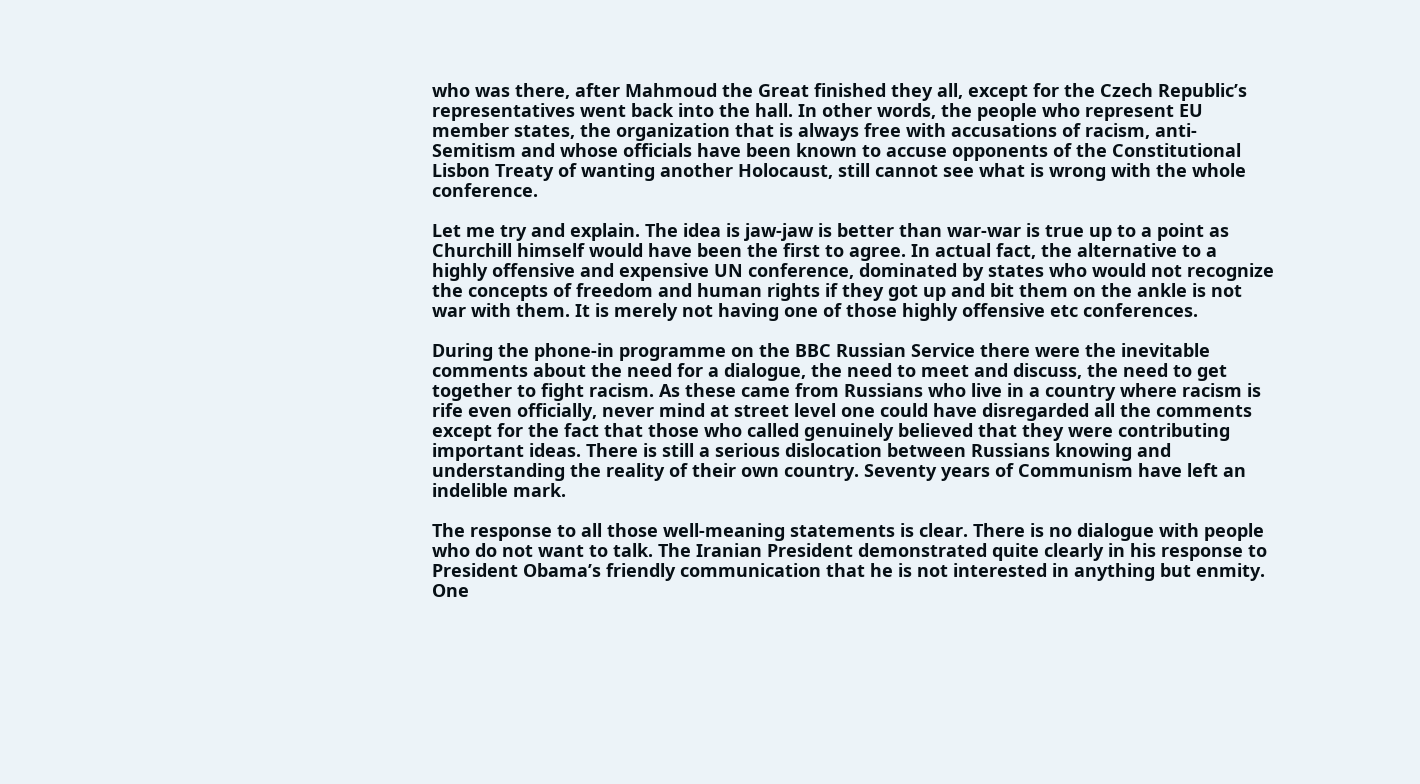who was there, after Mahmoud the Great finished they all, except for the Czech Republic’s representatives went back into the hall. In other words, the people who represent EU member states, the organization that is always free with accusations of racism, anti-Semitism and whose officials have been known to accuse opponents of the Constitutional Lisbon Treaty of wanting another Holocaust, still cannot see what is wrong with the whole conference.

Let me try and explain. The idea is jaw-jaw is better than war-war is true up to a point as Churchill himself would have been the first to agree. In actual fact, the alternative to a highly offensive and expensive UN conference, dominated by states who would not recognize the concepts of freedom and human rights if they got up and bit them on the ankle is not war with them. It is merely not having one of those highly offensive etc conferences.

During the phone-in programme on the BBC Russian Service there were the inevitable comments about the need for a dialogue, the need to meet and discuss, the need to get together to fight racism. As these came from Russians who live in a country where racism is rife even officially, never mind at street level one could have disregarded all the comments except for the fact that those who called genuinely believed that they were contributing important ideas. There is still a serious dislocation between Russians knowing and understanding the reality of their own country. Seventy years of Communism have left an indelible mark.

The response to all those well-meaning statements is clear. There is no dialogue with people who do not want to talk. The Iranian President demonstrated quite clearly in his response to President Obama’s friendly communication that he is not interested in anything but enmity. One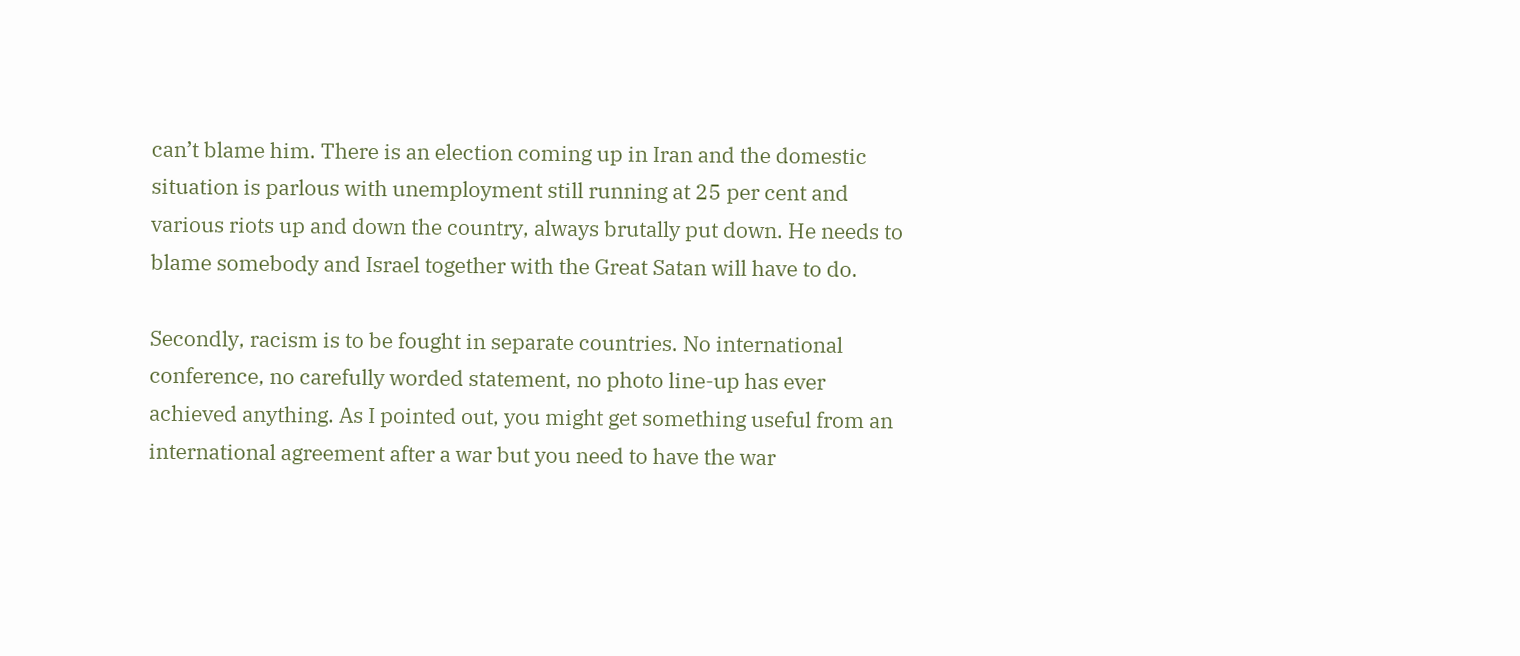can’t blame him. There is an election coming up in Iran and the domestic situation is parlous with unemployment still running at 25 per cent and various riots up and down the country, always brutally put down. He needs to blame somebody and Israel together with the Great Satan will have to do.

Secondly, racism is to be fought in separate countries. No international conference, no carefully worded statement, no photo line-up has ever achieved anything. As I pointed out, you might get something useful from an international agreement after a war but you need to have the war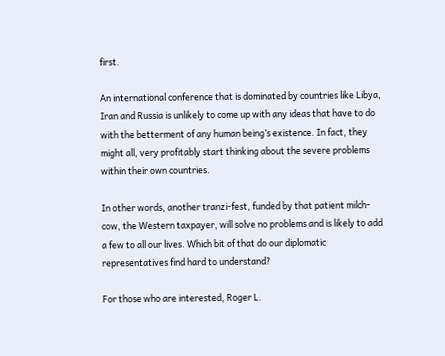first.

An international conference that is dominated by countries like Libya, Iran and Russia is unlikely to come up with any ideas that have to do with the betterment of any human being’s existence. In fact, they might all, very profitably start thinking about the severe problems within their own countries.

In other words, another tranzi-fest, funded by that patient milch-cow, the Western taxpayer, will solve no problems and is likely to add a few to all our lives. Which bit of that do our diplomatic representatives find hard to understand?

For those who are interested, Roger L.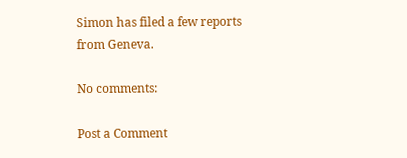Simon has filed a few reports from Geneva.

No comments:

Post a Comment